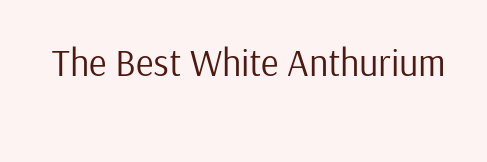The Best White Anthurium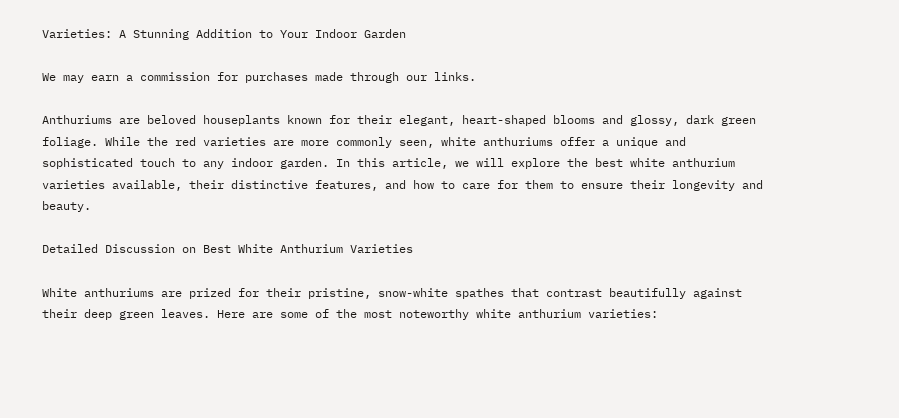Varieties: A Stunning Addition to Your Indoor Garden

We may earn a commission for purchases made through our links.

Anthuriums are beloved houseplants known for their elegant, heart-shaped blooms and glossy, dark green foliage. While the red varieties are more commonly seen, white anthuriums offer a unique and sophisticated touch to any indoor garden. In this article, we will explore the best white anthurium varieties available, their distinctive features, and how to care for them to ensure their longevity and beauty.

Detailed Discussion on Best White Anthurium Varieties

White anthuriums are prized for their pristine, snow-white spathes that contrast beautifully against their deep green leaves. Here are some of the most noteworthy white anthurium varieties: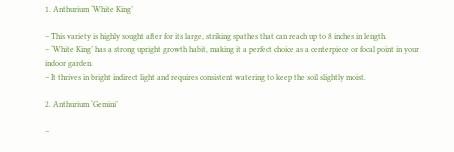1. Anthurium ‘White King’

– This variety is highly sought after for its large, striking spathes that can reach up to 8 inches in length.
– ‘White King’ has a strong upright growth habit, making it a perfect choice as a centerpiece or focal point in your indoor garden.
– It thrives in bright indirect light and requires consistent watering to keep the soil slightly moist.

2. Anthurium ‘Gemini’

–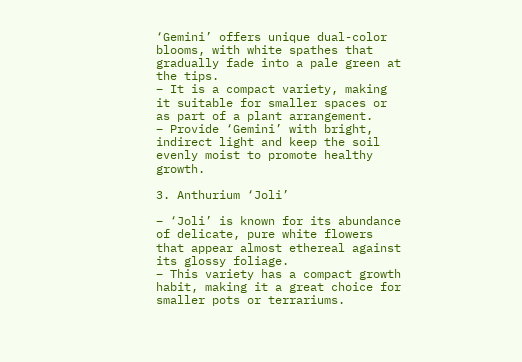‘Gemini’ offers unique dual-color blooms, with white spathes that gradually fade into a pale green at the tips.
– It is a compact variety, making it suitable for smaller spaces or as part of a plant arrangement.
– Provide ‘Gemini’ with bright, indirect light and keep the soil evenly moist to promote healthy growth.

3. Anthurium ‘Joli’

– ‘Joli’ is known for its abundance of delicate, pure white flowers that appear almost ethereal against its glossy foliage.
– This variety has a compact growth habit, making it a great choice for smaller pots or terrariums.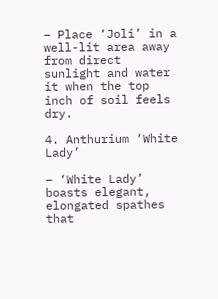– Place ‘Joli’ in a well-lit area away from direct sunlight and water it when the top inch of soil feels dry.

4. Anthurium ‘White Lady’

– ‘White Lady’ boasts elegant, elongated spathes that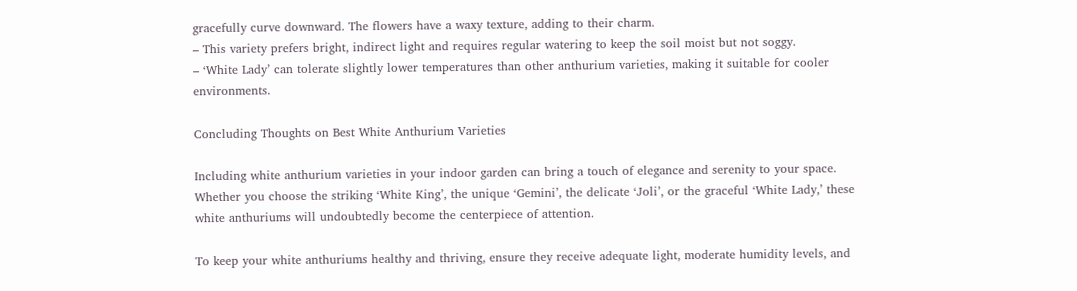gracefully curve downward. The flowers have a waxy texture, adding to their charm.
– This variety prefers bright, indirect light and requires regular watering to keep the soil moist but not soggy.
– ‘White Lady’ can tolerate slightly lower temperatures than other anthurium varieties, making it suitable for cooler environments.

Concluding Thoughts on Best White Anthurium Varieties

Including white anthurium varieties in your indoor garden can bring a touch of elegance and serenity to your space. Whether you choose the striking ‘White King’, the unique ‘Gemini’, the delicate ‘Joli’, or the graceful ‘White Lady,’ these white anthuriums will undoubtedly become the centerpiece of attention.

To keep your white anthuriums healthy and thriving, ensure they receive adequate light, moderate humidity levels, and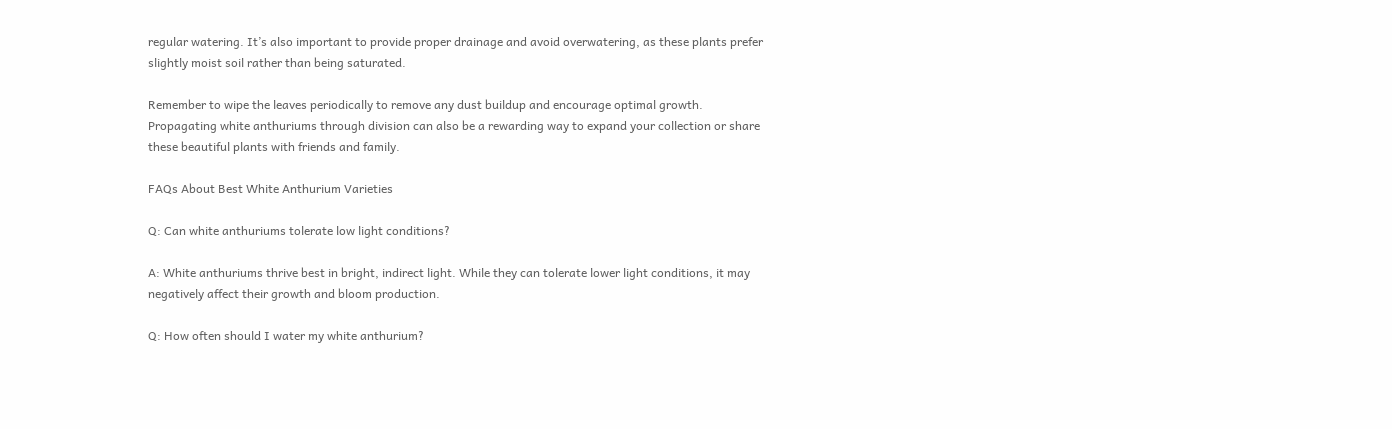regular watering. It’s also important to provide proper drainage and avoid overwatering, as these plants prefer slightly moist soil rather than being saturated.

Remember to wipe the leaves periodically to remove any dust buildup and encourage optimal growth. Propagating white anthuriums through division can also be a rewarding way to expand your collection or share these beautiful plants with friends and family.

FAQs About Best White Anthurium Varieties

Q: Can white anthuriums tolerate low light conditions?

A: White anthuriums thrive best in bright, indirect light. While they can tolerate lower light conditions, it may negatively affect their growth and bloom production.

Q: How often should I water my white anthurium?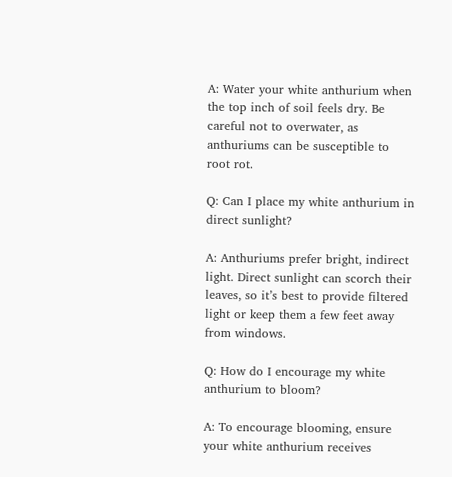A: Water your white anthurium when the top inch of soil feels dry. Be careful not to overwater, as anthuriums can be susceptible to root rot.

Q: Can I place my white anthurium in direct sunlight?

A: Anthuriums prefer bright, indirect light. Direct sunlight can scorch their leaves, so it’s best to provide filtered light or keep them a few feet away from windows.

Q: How do I encourage my white anthurium to bloom?

A: To encourage blooming, ensure your white anthurium receives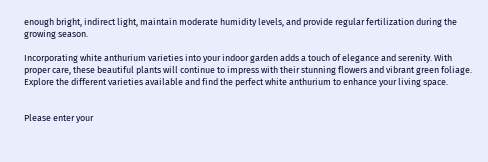enough bright, indirect light, maintain moderate humidity levels, and provide regular fertilization during the growing season.

Incorporating white anthurium varieties into your indoor garden adds a touch of elegance and serenity. With proper care, these beautiful plants will continue to impress with their stunning flowers and vibrant green foliage. Explore the different varieties available and find the perfect white anthurium to enhance your living space.


Please enter your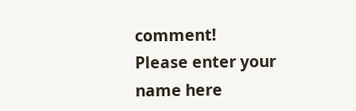comment!
Please enter your name here